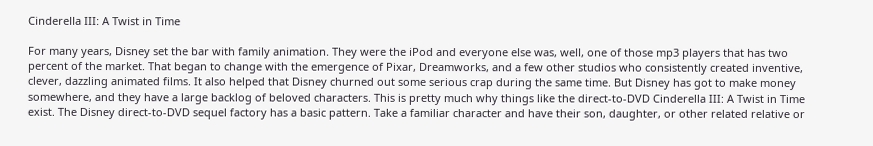Cinderella III: A Twist in Time

For many years, Disney set the bar with family animation. They were the iPod and everyone else was, well, one of those mp3 players that has two percent of the market. That began to change with the emergence of Pixar, Dreamworks, and a few other studios who consistently created inventive, clever, dazzling animated films. It also helped that Disney churned out some serious crap during the same time. But Disney has got to make money somewhere, and they have a large backlog of beloved characters. This is pretty much why things like the direct-to-DVD Cinderella III: A Twist in Time exist. The Disney direct-to-DVD sequel factory has a basic pattern. Take a familiar character and have their son, daughter, or other related relative or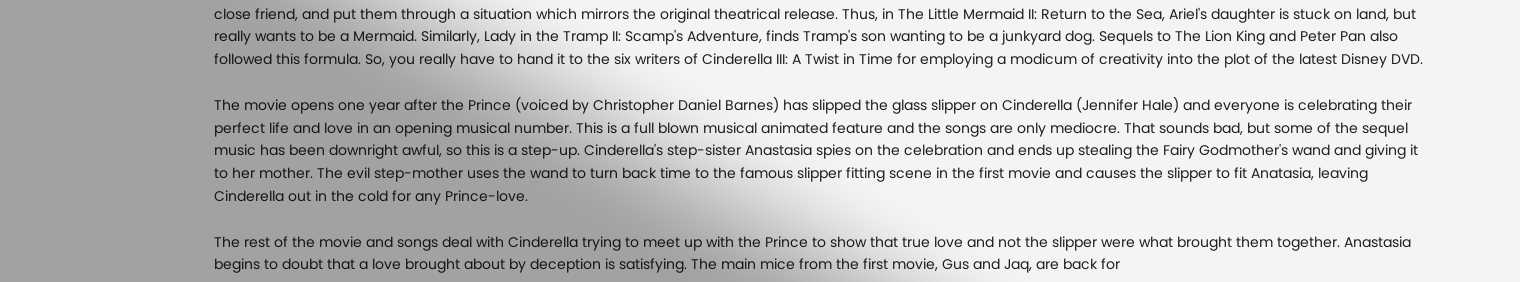close friend, and put them through a situation which mirrors the original theatrical release. Thus, in The Little Mermaid II: Return to the Sea, Ariel's daughter is stuck on land, but really wants to be a Mermaid. Similarly, Lady in the Tramp II: Scamp's Adventure, finds Tramp's son wanting to be a junkyard dog. Sequels to The Lion King and Peter Pan also followed this formula. So, you really have to hand it to the six writers of Cinderella III: A Twist in Time for employing a modicum of creativity into the plot of the latest Disney DVD.

The movie opens one year after the Prince (voiced by Christopher Daniel Barnes) has slipped the glass slipper on Cinderella (Jennifer Hale) and everyone is celebrating their perfect life and love in an opening musical number. This is a full blown musical animated feature and the songs are only mediocre. That sounds bad, but some of the sequel music has been downright awful, so this is a step-up. Cinderella's step-sister Anastasia spies on the celebration and ends up stealing the Fairy Godmother's wand and giving it to her mother. The evil step-mother uses the wand to turn back time to the famous slipper fitting scene in the first movie and causes the slipper to fit Anatasia, leaving Cinderella out in the cold for any Prince-love.

The rest of the movie and songs deal with Cinderella trying to meet up with the Prince to show that true love and not the slipper were what brought them together. Anastasia begins to doubt that a love brought about by deception is satisfying. The main mice from the first movie, Gus and Jaq, are back for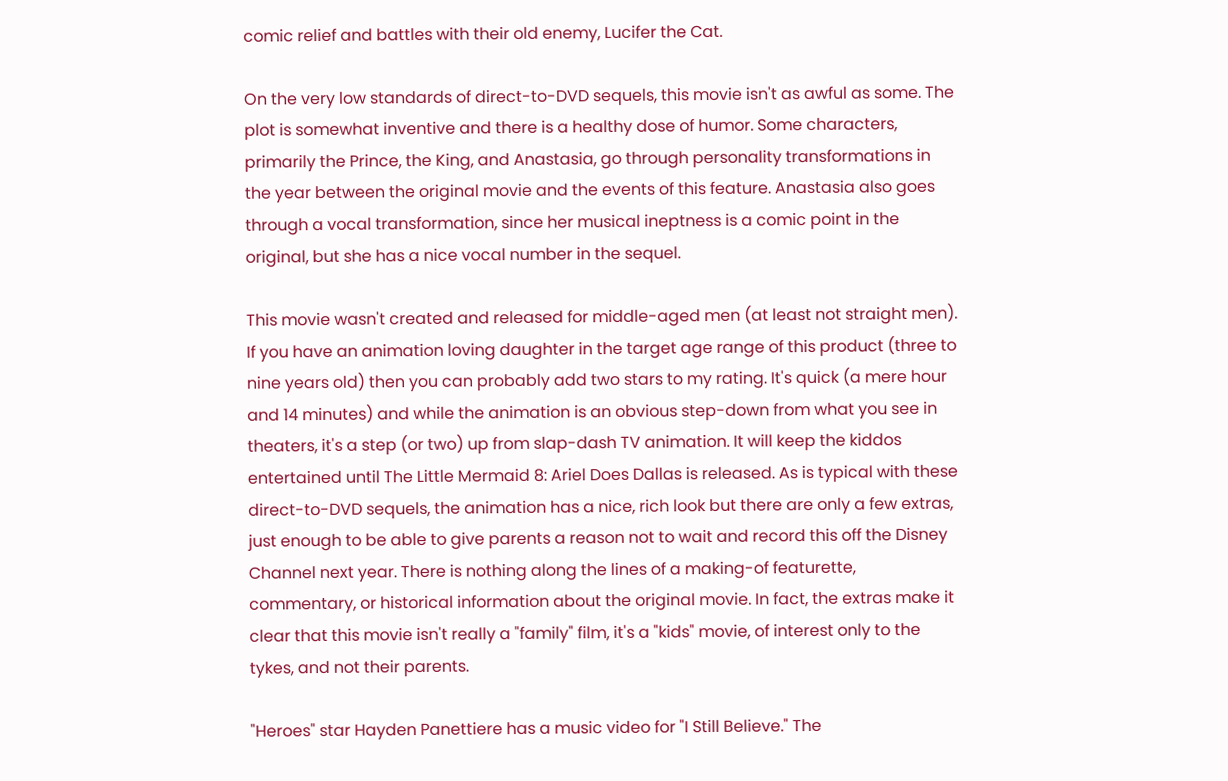comic relief and battles with their old enemy, Lucifer the Cat.

On the very low standards of direct-to-DVD sequels, this movie isn't as awful as some. The plot is somewhat inventive and there is a healthy dose of humor. Some characters, primarily the Prince, the King, and Anastasia, go through personality transformations in the year between the original movie and the events of this feature. Anastasia also goes through a vocal transformation, since her musical ineptness is a comic point in the original, but she has a nice vocal number in the sequel.

This movie wasn't created and released for middle-aged men (at least not straight men). If you have an animation loving daughter in the target age range of this product (three to nine years old) then you can probably add two stars to my rating. It's quick (a mere hour and 14 minutes) and while the animation is an obvious step-down from what you see in theaters, it's a step (or two) up from slap-dash TV animation. It will keep the kiddos entertained until The Little Mermaid 8: Ariel Does Dallas is released. As is typical with these direct-to-DVD sequels, the animation has a nice, rich look but there are only a few extras, just enough to be able to give parents a reason not to wait and record this off the Disney Channel next year. There is nothing along the lines of a making-of featurette, commentary, or historical information about the original movie. In fact, the extras make it clear that this movie isn't really a "family" film, it's a "kids" movie, of interest only to the tykes, and not their parents.

"Heroes" star Hayden Panettiere has a music video for "I Still Believe." The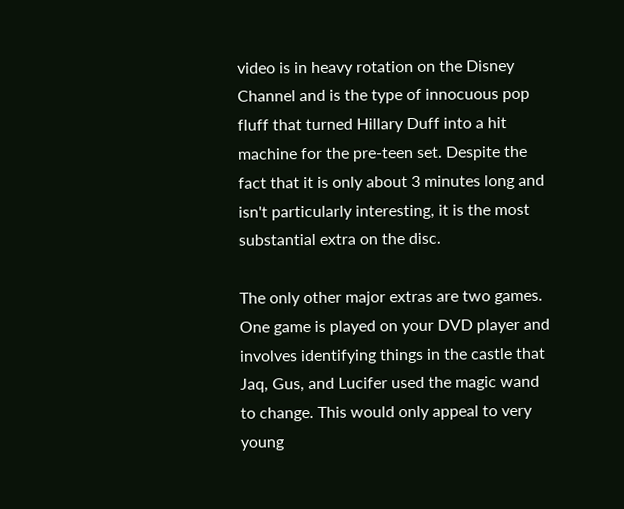video is in heavy rotation on the Disney Channel and is the type of innocuous pop fluff that turned Hillary Duff into a hit machine for the pre-teen set. Despite the fact that it is only about 3 minutes long and isn't particularly interesting, it is the most substantial extra on the disc.

The only other major extras are two games. One game is played on your DVD player and involves identifying things in the castle that Jaq, Gus, and Lucifer used the magic wand to change. This would only appeal to very young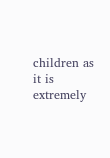children as it is extremely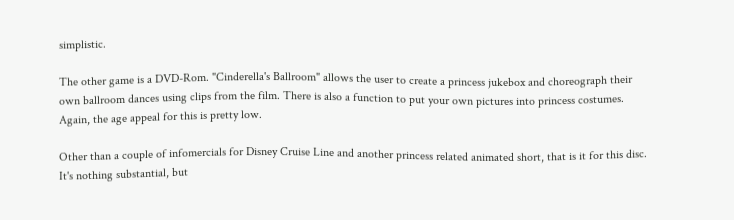simplistic.

The other game is a DVD-Rom. "Cinderella's Ballroom" allows the user to create a princess jukebox and choreograph their own ballroom dances using clips from the film. There is also a function to put your own pictures into princess costumes. Again, the age appeal for this is pretty low.

Other than a couple of infomercials for Disney Cruise Line and another princess related animated short, that is it for this disc. It's nothing substantial, but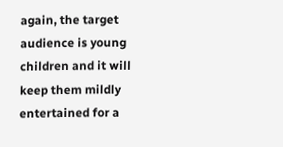again, the target audience is young children and it will keep them mildly entertained for a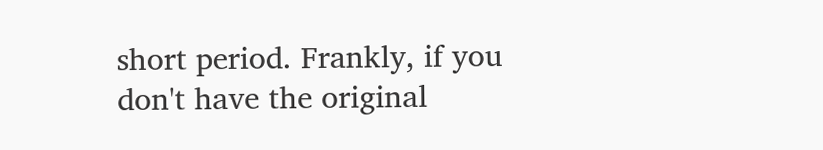short period. Frankly, if you don't have the original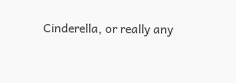Cinderella, or really any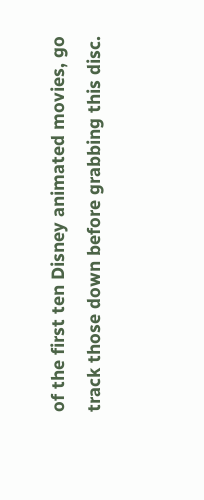of the first ten Disney animated movies, go track those down before grabbing this disc.